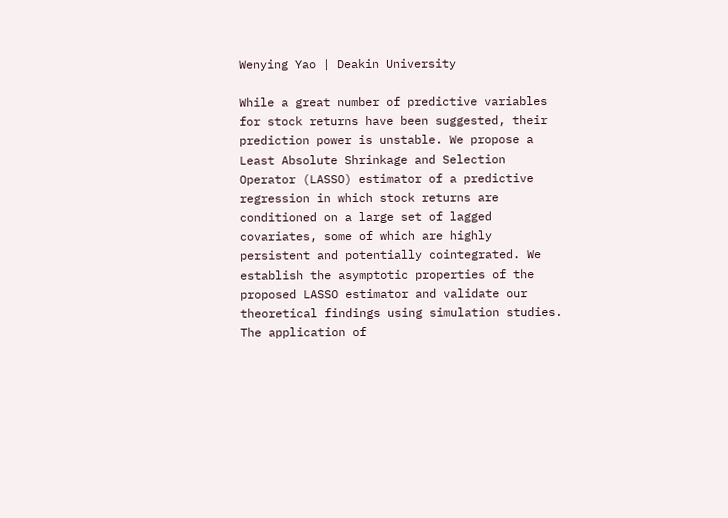Wenying Yao | Deakin University

While a great number of predictive variables for stock returns have been suggested, their prediction power is unstable. We propose a Least Absolute Shrinkage and Selection Operator (LASSO) estimator of a predictive regression in which stock returns are conditioned on a large set of lagged covariates, some of which are highly persistent and potentially cointegrated. We establish the asymptotic properties of the proposed LASSO estimator and validate our theoretical findings using simulation studies. The application of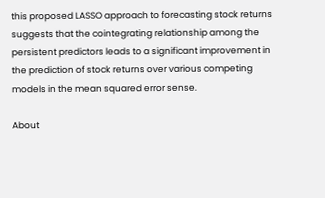this proposed LASSO approach to forecasting stock returns suggests that the cointegrating relationship among the persistent predictors leads to a significant improvement in the prediction of stock returns over various competing models in the mean squared error sense.

About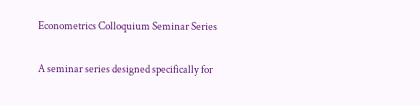Econometrics Colloquium Seminar Series

A seminar series designed specifically for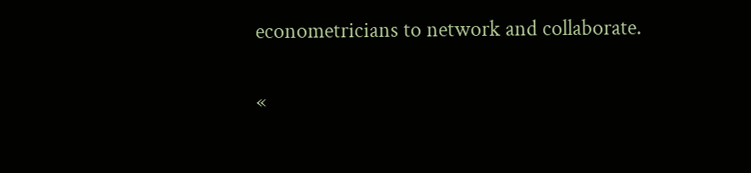econometricians to network and collaborate.

«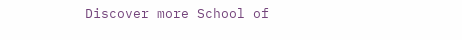Discover more School of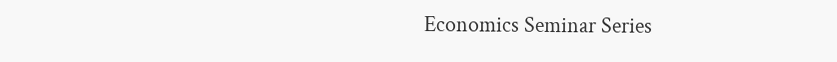Economics Seminar Series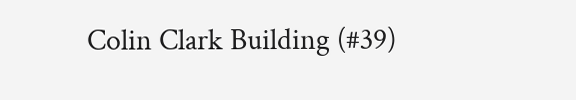Colin Clark Building (#39)